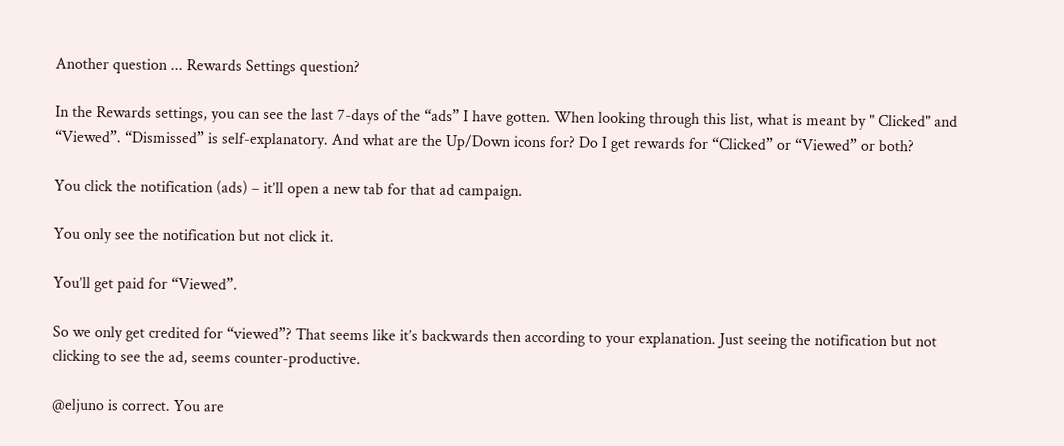Another question ... Rewards Settings question?

In the Rewards settings, you can see the last 7-days of the “ads” I have gotten. When looking through this list, what is meant by " Clicked" and “Viewed”. “Dismissed” is self-explanatory. And what are the Up/Down icons for? Do I get rewards for “Clicked” or “Viewed” or both?

You click the notification (ads) – it’ll open a new tab for that ad campaign.

You only see the notification but not click it.

You’ll get paid for “Viewed”.

So we only get credited for “viewed”? That seems like it’s backwards then according to your explanation. Just seeing the notification but not clicking to see the ad, seems counter-productive.

@eljuno is correct. You are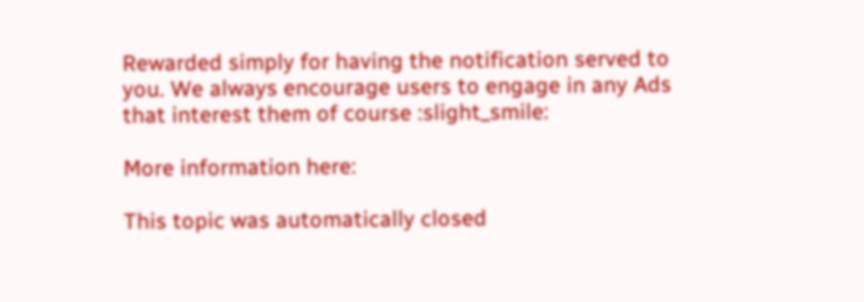Rewarded simply for having the notification served to you. We always encourage users to engage in any Ads that interest them of course :slight_smile:

More information here:

This topic was automatically closed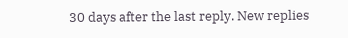30 days after the last reply. New replies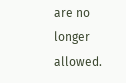are no longer allowed.